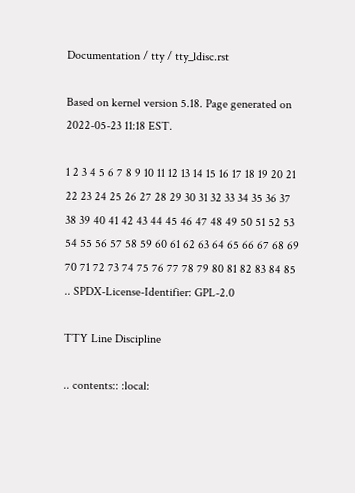Documentation / tty / tty_ldisc.rst

Based on kernel version 5.18. Page generated on 2022-05-23 11:18 EST.

1 2 3 4 5 6 7 8 9 10 11 12 13 14 15 16 17 18 19 20 21 22 23 24 25 26 27 28 29 30 31 32 33 34 35 36 37 38 39 40 41 42 43 44 45 46 47 48 49 50 51 52 53 54 55 56 57 58 59 60 61 62 63 64 65 66 67 68 69 70 71 72 73 74 75 76 77 78 79 80 81 82 83 84 85
.. SPDX-License-Identifier: GPL-2.0

TTY Line Discipline

.. contents:: :local: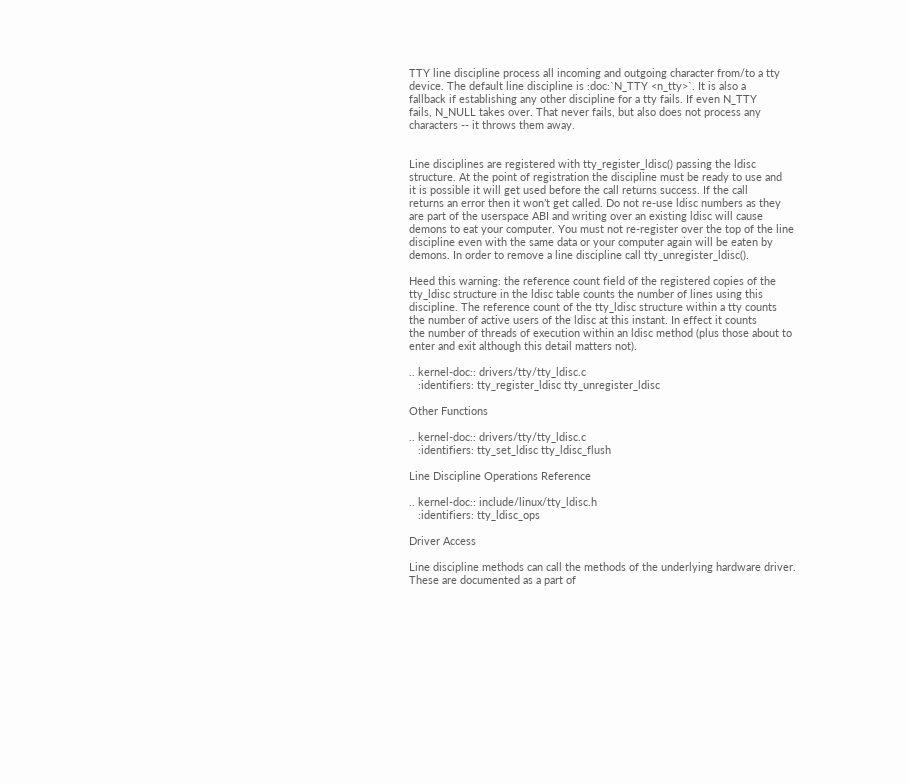TTY line discipline process all incoming and outgoing character from/to a tty
device. The default line discipline is :doc:`N_TTY <n_tty>`. It is also a
fallback if establishing any other discipline for a tty fails. If even N_TTY
fails, N_NULL takes over. That never fails, but also does not process any
characters -- it throws them away.


Line disciplines are registered with tty_register_ldisc() passing the ldisc
structure. At the point of registration the discipline must be ready to use and
it is possible it will get used before the call returns success. If the call
returns an error then it won’t get called. Do not re-use ldisc numbers as they
are part of the userspace ABI and writing over an existing ldisc will cause
demons to eat your computer. You must not re-register over the top of the line
discipline even with the same data or your computer again will be eaten by
demons. In order to remove a line discipline call tty_unregister_ldisc().

Heed this warning: the reference count field of the registered copies of the
tty_ldisc structure in the ldisc table counts the number of lines using this
discipline. The reference count of the tty_ldisc structure within a tty counts
the number of active users of the ldisc at this instant. In effect it counts
the number of threads of execution within an ldisc method (plus those about to
enter and exit although this detail matters not).

.. kernel-doc:: drivers/tty/tty_ldisc.c
   :identifiers: tty_register_ldisc tty_unregister_ldisc

Other Functions

.. kernel-doc:: drivers/tty/tty_ldisc.c
   :identifiers: tty_set_ldisc tty_ldisc_flush

Line Discipline Operations Reference

.. kernel-doc:: include/linux/tty_ldisc.h
   :identifiers: tty_ldisc_ops

Driver Access

Line discipline methods can call the methods of the underlying hardware driver.
These are documented as a part of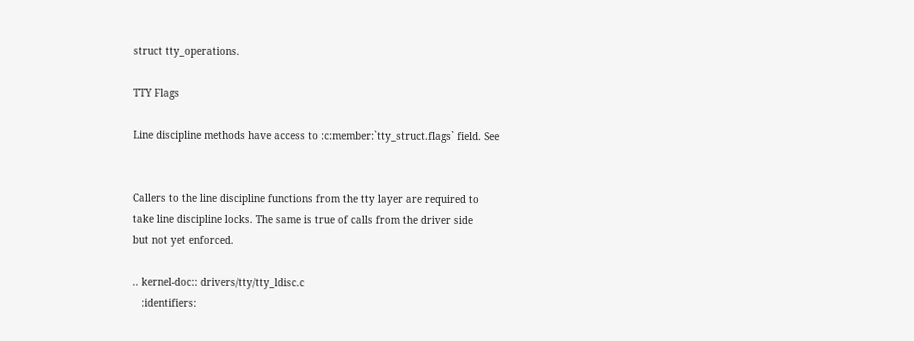struct tty_operations.

TTY Flags

Line discipline methods have access to :c:member:`tty_struct.flags` field. See


Callers to the line discipline functions from the tty layer are required to
take line discipline locks. The same is true of calls from the driver side
but not yet enforced.

.. kernel-doc:: drivers/tty/tty_ldisc.c
   :identifiers: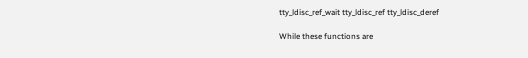tty_ldisc_ref_wait tty_ldisc_ref tty_ldisc_deref

While these functions are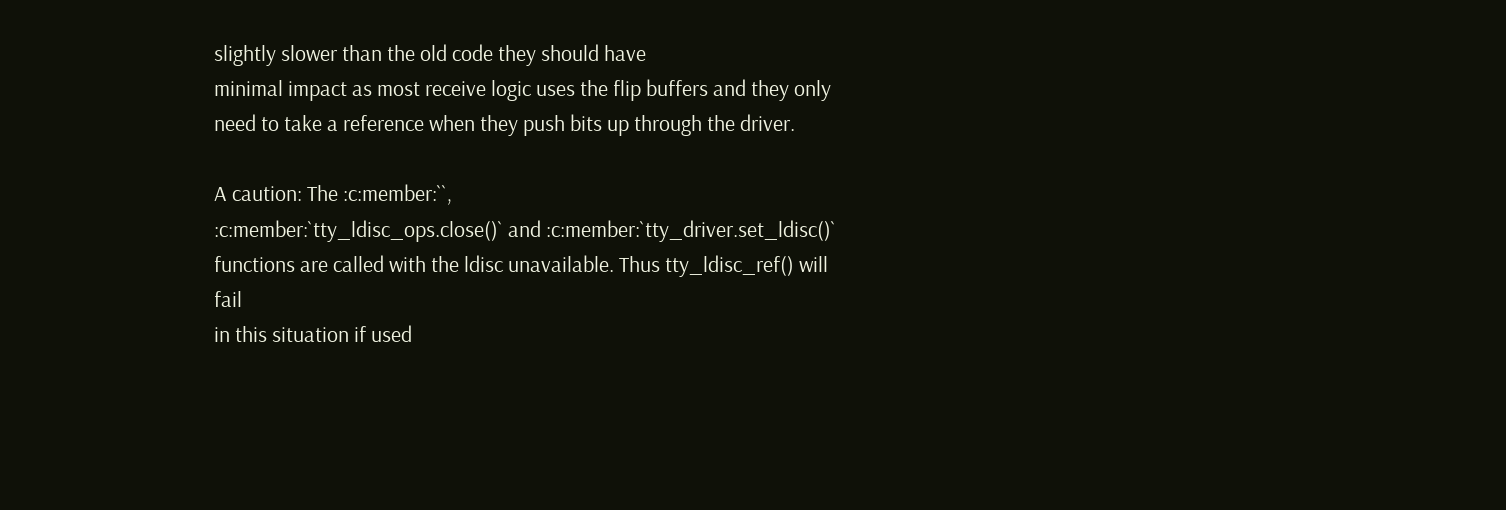slightly slower than the old code they should have
minimal impact as most receive logic uses the flip buffers and they only
need to take a reference when they push bits up through the driver.

A caution: The :c:member:``,
:c:member:`tty_ldisc_ops.close()` and :c:member:`tty_driver.set_ldisc()`
functions are called with the ldisc unavailable. Thus tty_ldisc_ref() will fail
in this situation if used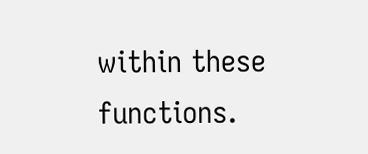within these functions.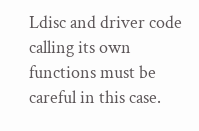Ldisc and driver code
calling its own functions must be careful in this case.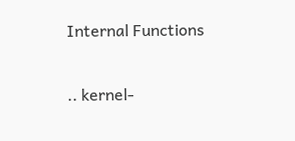Internal Functions

.. kernel-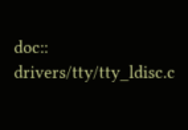doc:: drivers/tty/tty_ldisc.c